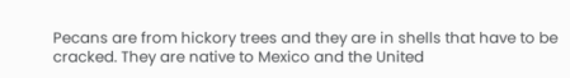Pecans are from hickory trees and they are in shells that have to be cracked. They are native to Mexico and the United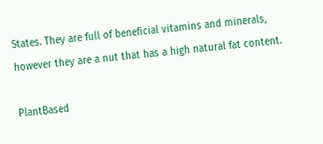States. They are full of beneficial vitamins and minerals, however they are a nut that has a high natural fat content.

PlantBased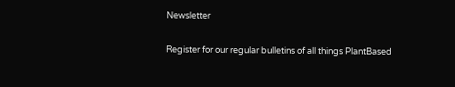Newsletter

Register for our regular bulletins of all things PlantBased